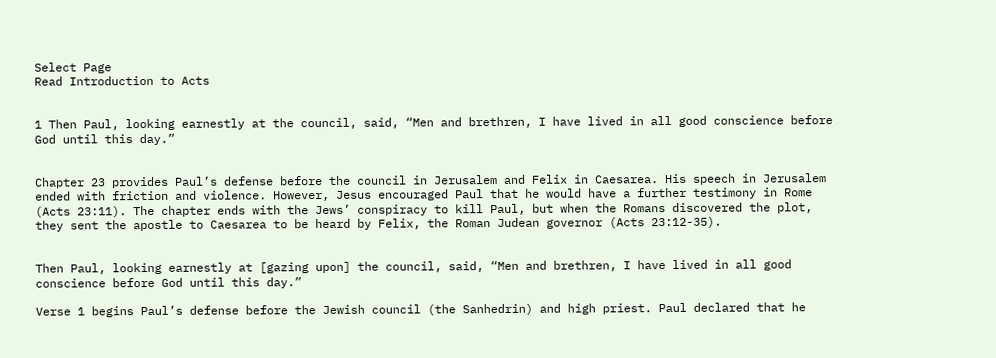Select Page
Read Introduction to Acts


1 Then Paul, looking earnestly at the council, said, “Men and brethren, I have lived in all good conscience before God until this day.”


Chapter 23 provides Paul’s defense before the council in Jerusalem and Felix in Caesarea. His speech in Jerusalem ended with friction and violence. However, Jesus encouraged Paul that he would have a further testimony in Rome (Acts 23:11). The chapter ends with the Jews’ conspiracy to kill Paul, but when the Romans discovered the plot, they sent the apostle to Caesarea to be heard by Felix, the Roman Judean governor (Acts 23:12-35).


Then Paul, looking earnestly at [gazing upon] the council, said, “Men and brethren, I have lived in all good conscience before God until this day.”

Verse 1 begins Paul’s defense before the Jewish council (the Sanhedrin) and high priest. Paul declared that he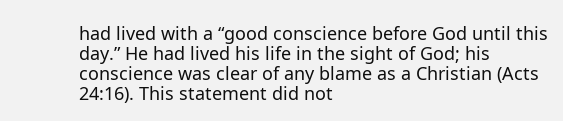had lived with a “good conscience before God until this day.” He had lived his life in the sight of God; his conscience was clear of any blame as a Christian (Acts 24:16). This statement did not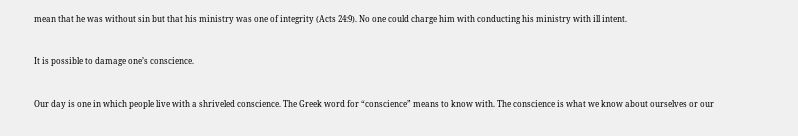mean that he was without sin but that his ministry was one of integrity (Acts 24:9). No one could charge him with conducting his ministry with ill intent.


It is possible to damage one’s conscience.


Our day is one in which people live with a shriveled conscience. The Greek word for “conscience” means to know with. The conscience is what we know about ourselves or our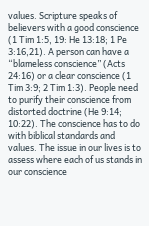values. Scripture speaks of believers with a good conscience (1 Tim 1:5, 19: He 13:18; 1 Pe 3:16,21). A person can have a “blameless conscience” (Acts 24:16) or a clear conscience (1 Tim 3:9; 2 Tim 1:3). People need to purify their conscience from distorted doctrine (He 9:14; 10:22). The conscience has to do with biblical standards and values. The issue in our lives is to assess where each of us stands in our conscience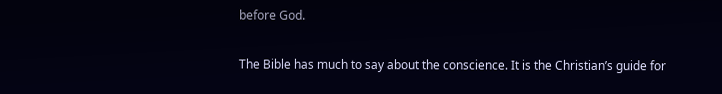before God.

The Bible has much to say about the conscience. It is the Christian’s guide for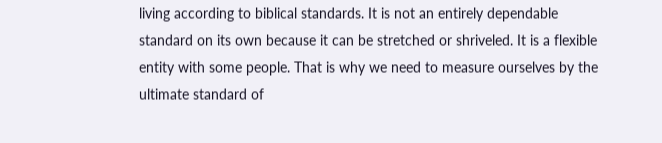living according to biblical standards. It is not an entirely dependable standard on its own because it can be stretched or shriveled. It is a flexible entity with some people. That is why we need to measure ourselves by the ultimate standard of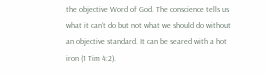the objective Word of God. The conscience tells us what it can’t do but not what we should do without an objective standard. It can be seared with a hot iron (1 Tim 4:2).